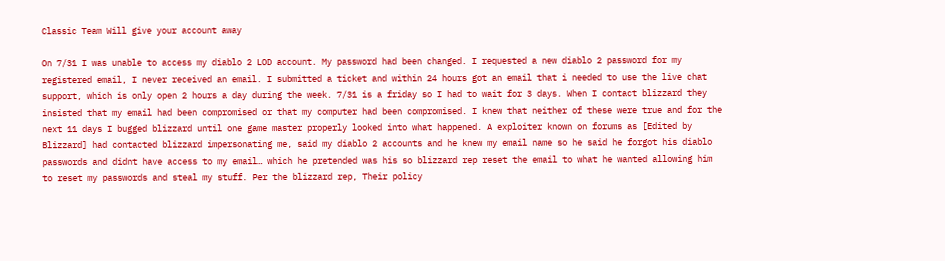Classic Team Will give your account away

On 7/31 I was unable to access my diablo 2 LOD account. My password had been changed. I requested a new diablo 2 password for my registered email, I never received an email. I submitted a ticket and within 24 hours got an email that i needed to use the live chat support, which is only open 2 hours a day during the week. 7/31 is a friday so I had to wait for 3 days. When I contact blizzard they insisted that my email had been compromised or that my computer had been compromised. I knew that neither of these were true and for the next 11 days I bugged blizzard until one game master properly looked into what happened. A exploiter known on forums as [Edited by Blizzard] had contacted blizzard impersonating me, said my diablo 2 accounts and he knew my email name so he said he forgot his diablo passwords and didnt have access to my email… which he pretended was his so blizzard rep reset the email to what he wanted allowing him to reset my passwords and steal my stuff. Per the blizzard rep, Their policy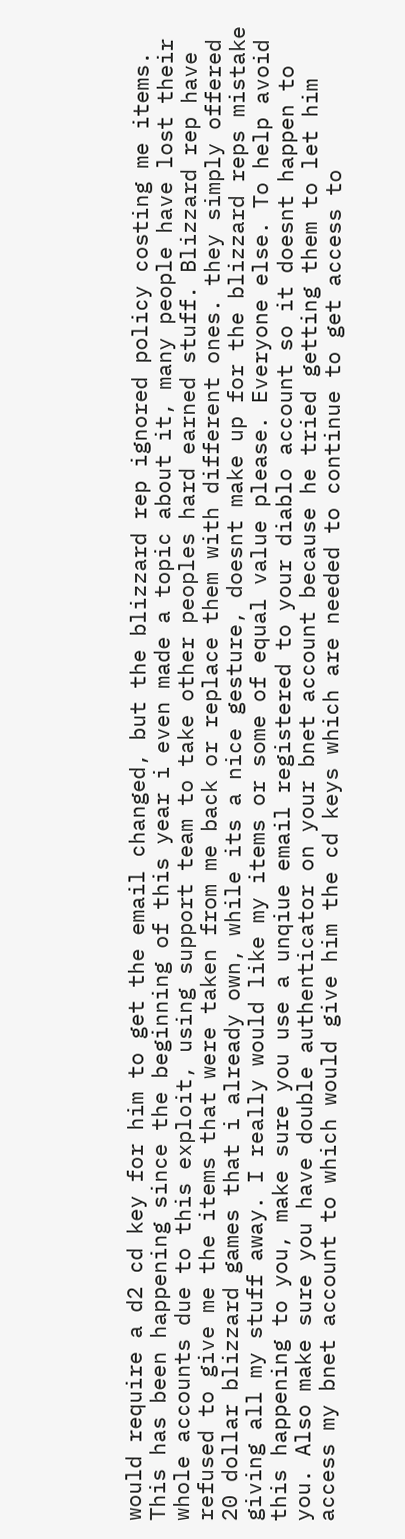would require a d2 cd key for him to get the email changed, but the blizzard rep ignored policy costing me items. This has been happening since the beginning of this year i even made a topic about it, many people have lost their whole accounts due to this exploit, using support team to take other peoples hard earned stuff. Blizzard rep have refused to give me the items that were taken from me back or replace them with different ones. they simply offered 20 dollar blizzard games that i already own, while its a nice gesture, doesnt make up for the blizzard reps mistake giving all my stuff away. I really would like my items or some of equal value please. Everyone else. To help avoid this happening to you, make sure you use a unqiue email registered to your diablo account so it doesnt happen to you. Also make sure you have double authenticator on your bnet account because he tried getting them to let him access my bnet account to which would give him the cd keys which are needed to continue to get access to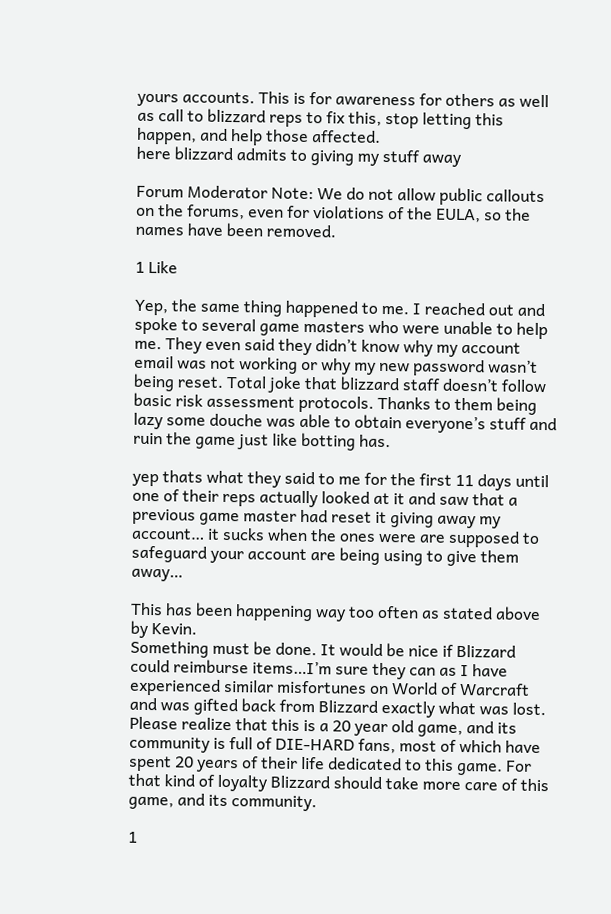yours accounts. This is for awareness for others as well as call to blizzard reps to fix this, stop letting this happen, and help those affected.
here blizzard admits to giving my stuff away

Forum Moderator Note: We do not allow public callouts on the forums, even for violations of the EULA, so the names have been removed.

1 Like

Yep, the same thing happened to me. I reached out and spoke to several game masters who were unable to help me. They even said they didn’t know why my account email was not working or why my new password wasn’t being reset. Total joke that blizzard staff doesn’t follow basic risk assessment protocols. Thanks to them being lazy some douche was able to obtain everyone’s stuff and ruin the game just like botting has.

yep thats what they said to me for the first 11 days until one of their reps actually looked at it and saw that a previous game master had reset it giving away my account… it sucks when the ones were are supposed to safeguard your account are being using to give them away…

This has been happening way too often as stated above by Kevin.
Something must be done. It would be nice if Blizzard could reimburse items…I’m sure they can as I have experienced similar misfortunes on World of Warcraft and was gifted back from Blizzard exactly what was lost.
Please realize that this is a 20 year old game, and its community is full of DIE-HARD fans, most of which have spent 20 years of their life dedicated to this game. For that kind of loyalty Blizzard should take more care of this game, and its community.

1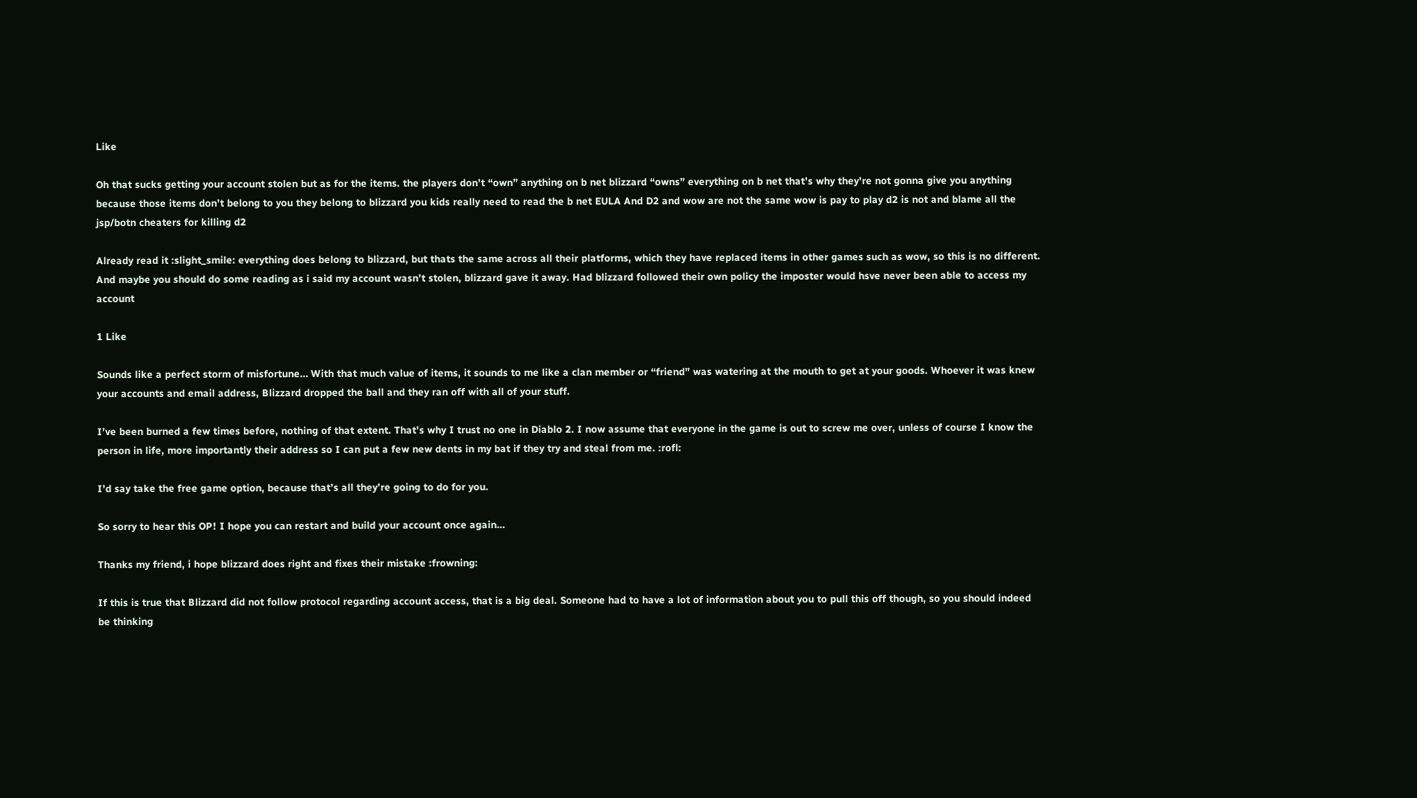Like

Oh that sucks getting your account stolen but as for the items. the players don’t “own” anything on b net blizzard “owns” everything on b net that’s why they’re not gonna give you anything because those items don’t belong to you they belong to blizzard you kids really need to read the b net EULA And D2 and wow are not the same wow is pay to play d2 is not and blame all the jsp/botn cheaters for killing d2

Already read it :slight_smile: everything does belong to blizzard, but thats the same across all their platforms, which they have replaced items in other games such as wow, so this is no different. And maybe you should do some reading as i said my account wasn’t stolen, blizzard gave it away. Had blizzard followed their own policy the imposter would hsve never been able to access my account

1 Like

Sounds like a perfect storm of misfortune… With that much value of items, it sounds to me like a clan member or “friend” was watering at the mouth to get at your goods. Whoever it was knew your accounts and email address, Blizzard dropped the ball and they ran off with all of your stuff.

I’ve been burned a few times before, nothing of that extent. That’s why I trust no one in Diablo 2. I now assume that everyone in the game is out to screw me over, unless of course I know the person in life, more importantly their address so I can put a few new dents in my bat if they try and steal from me. :rofl:

I’d say take the free game option, because that’s all they’re going to do for you.

So sorry to hear this OP! I hope you can restart and build your account once again…

Thanks my friend, i hope blizzard does right and fixes their mistake :frowning:

If this is true that Blizzard did not follow protocol regarding account access, that is a big deal. Someone had to have a lot of information about you to pull this off though, so you should indeed be thinking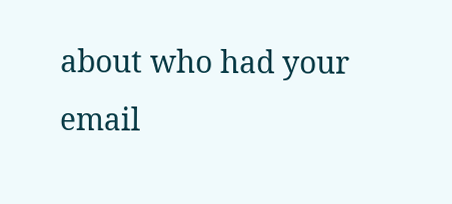about who had your email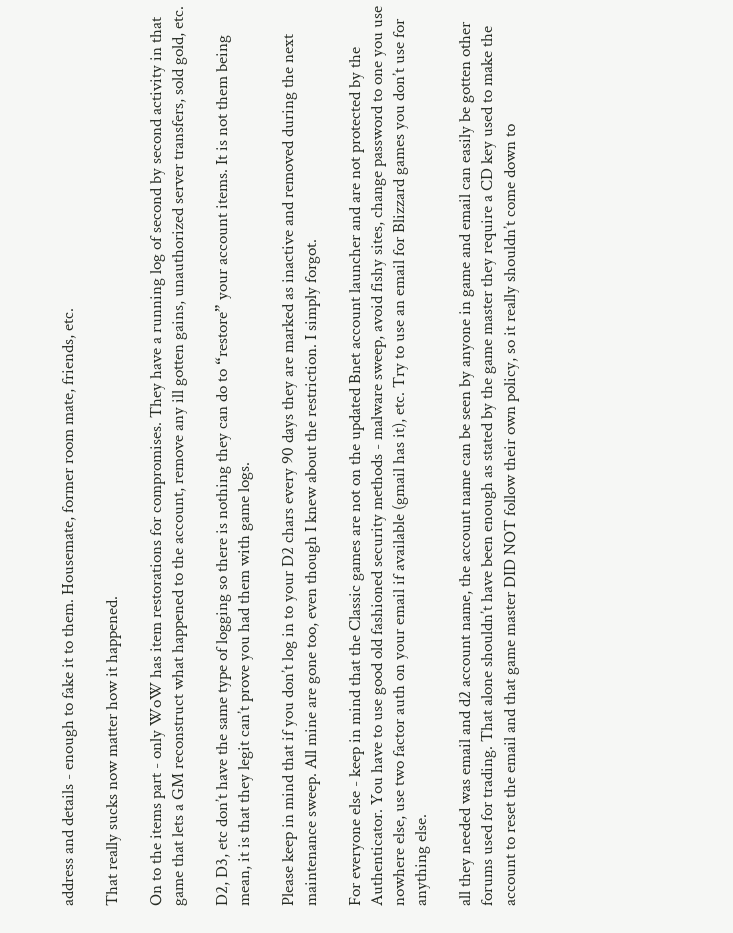address and details - enough to fake it to them. Housemate, former room mate, friends, etc.

That really sucks now matter how it happened.

On to the items part - only WoW has item restorations for compromises. They have a running log of second by second activity in that game that lets a GM reconstruct what happened to the account, remove any ill gotten gains, unauthorized server transfers, sold gold, etc.

D2, D3, etc don’t have the same type of logging so there is nothing they can do to “restore” your account items. It is not them being mean, it is that they legit can’t prove you had them with game logs.

Please keep in mind that if you don’t log in to your D2 chars every 90 days they are marked as inactive and removed during the next maintenance sweep. All mine are gone too, even though I knew about the restriction. I simply forgot.

For everyone else - keep in mind that the Classic games are not on the updated Bnet account launcher and are not protected by the Authenticator. You have to use good old fashioned security methods - malware sweep, avoid fishy sites, change password to one you use nowhere else, use two factor auth on your email if available (gmail has it), etc. Try to use an email for Blizzard games you don’t use for anything else.

all they needed was email and d2 account name, the account name can be seen by anyone in game and email can easily be gotten other forums used for trading. That alone shouldn’t have been enough as stated by the game master they require a CD key used to make the account to reset the email and that game master DID NOT follow their own policy, so it really shouldn’t come down to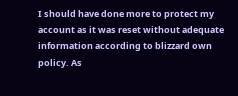I should have done more to protect my account as it was reset without adequate information according to blizzard own policy. As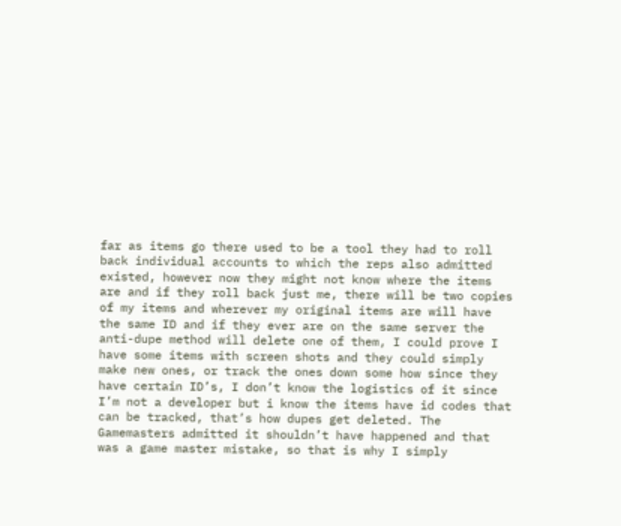far as items go there used to be a tool they had to roll back individual accounts to which the reps also admitted existed, however now they might not know where the items are and if they roll back just me, there will be two copies of my items and wherever my original items are will have the same ID and if they ever are on the same server the anti-dupe method will delete one of them, I could prove I have some items with screen shots and they could simply make new ones, or track the ones down some how since they have certain ID’s, I don’t know the logistics of it since I’m not a developer but i know the items have id codes that can be tracked, that’s how dupes get deleted. The Gamemasters admitted it shouldn’t have happened and that was a game master mistake, so that is why I simply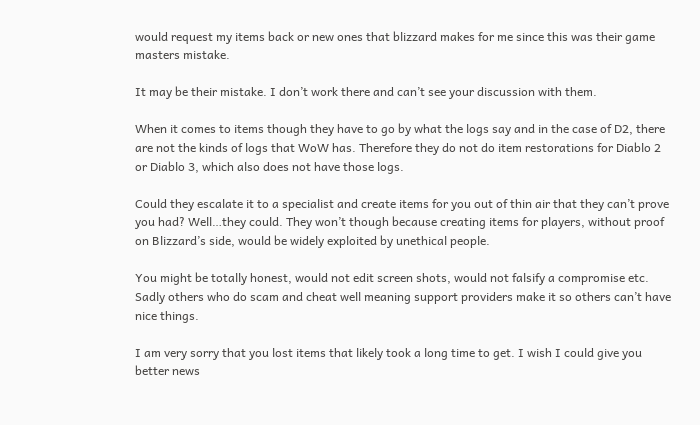would request my items back or new ones that blizzard makes for me since this was their game masters mistake.

It may be their mistake. I don’t work there and can’t see your discussion with them.

When it comes to items though they have to go by what the logs say and in the case of D2, there are not the kinds of logs that WoW has. Therefore they do not do item restorations for Diablo 2 or Diablo 3, which also does not have those logs.

Could they escalate it to a specialist and create items for you out of thin air that they can’t prove you had? Well…they could. They won’t though because creating items for players, without proof on Blizzard’s side, would be widely exploited by unethical people.

You might be totally honest, would not edit screen shots, would not falsify a compromise etc. Sadly others who do scam and cheat well meaning support providers make it so others can’t have nice things.

I am very sorry that you lost items that likely took a long time to get. I wish I could give you better news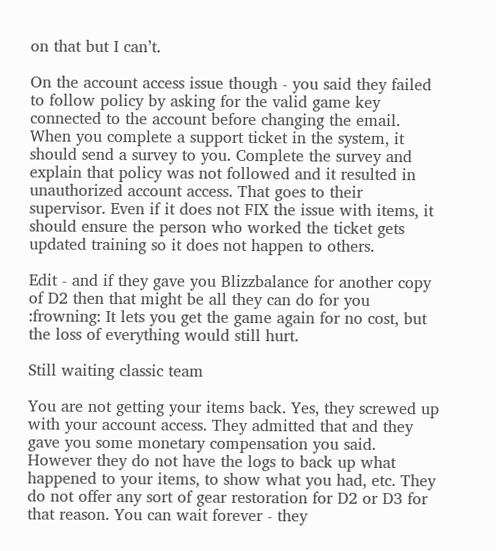on that but I can’t.

On the account access issue though - you said they failed to follow policy by asking for the valid game key connected to the account before changing the email. When you complete a support ticket in the system, it should send a survey to you. Complete the survey and explain that policy was not followed and it resulted in unauthorized account access. That goes to their supervisor. Even if it does not FIX the issue with items, it should ensure the person who worked the ticket gets updated training so it does not happen to others.

Edit - and if they gave you Blizzbalance for another copy of D2 then that might be all they can do for you :frowning: It lets you get the game again for no cost, but the loss of everything would still hurt.

Still waiting classic team

You are not getting your items back. Yes, they screwed up with your account access. They admitted that and they gave you some monetary compensation you said. However they do not have the logs to back up what happened to your items, to show what you had, etc. They do not offer any sort of gear restoration for D2 or D3 for that reason. You can wait forever - they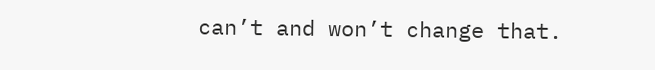can’t and won’t change that.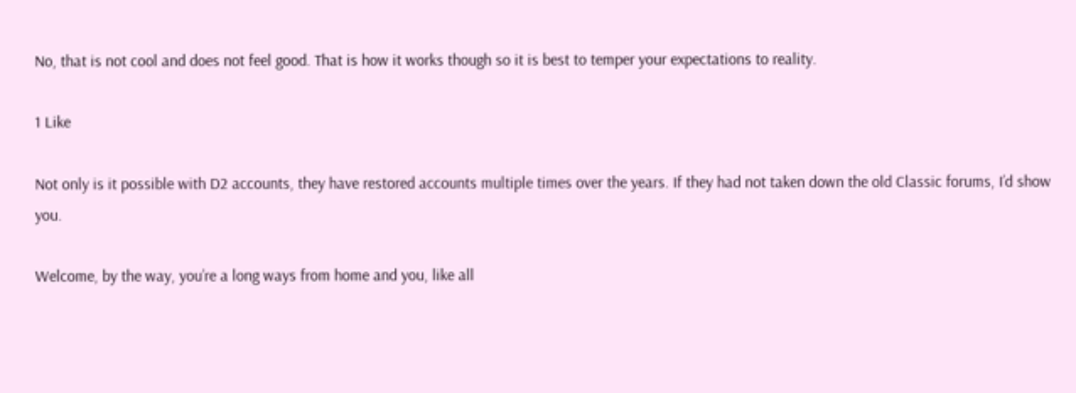No, that is not cool and does not feel good. That is how it works though so it is best to temper your expectations to reality.

1 Like

Not only is it possible with D2 accounts, they have restored accounts multiple times over the years. If they had not taken down the old Classic forums, I’d show you.

Welcome, by the way, you’re a long ways from home and you, like all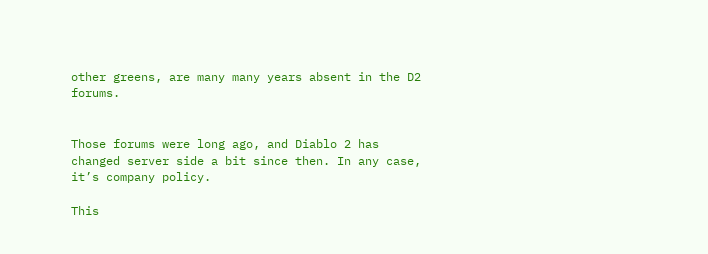other greens, are many many years absent in the D2 forums.


Those forums were long ago, and Diablo 2 has changed server side a bit since then. In any case, it’s company policy.

This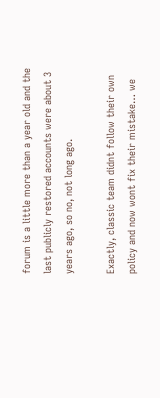forum is a little more than a year old and the last publicly restored accounts were about 3 years ago, so no, not long ago.

Exactly, classic team didnt follow their own policy and now wont fix their mistake… we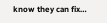know they can fix…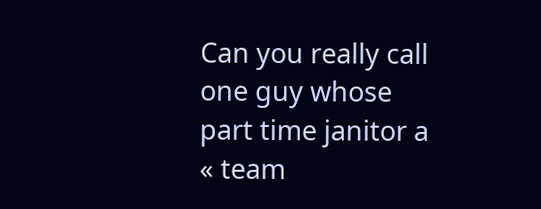Can you really call one guy whose part time janitor a « team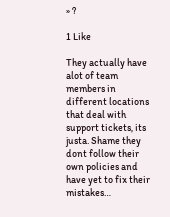» ?

1 Like

They actually have alot of team members in different locations that deal with support tickets, its justa. Shame they dont follow their own policies and have yet to fix their mistakes…